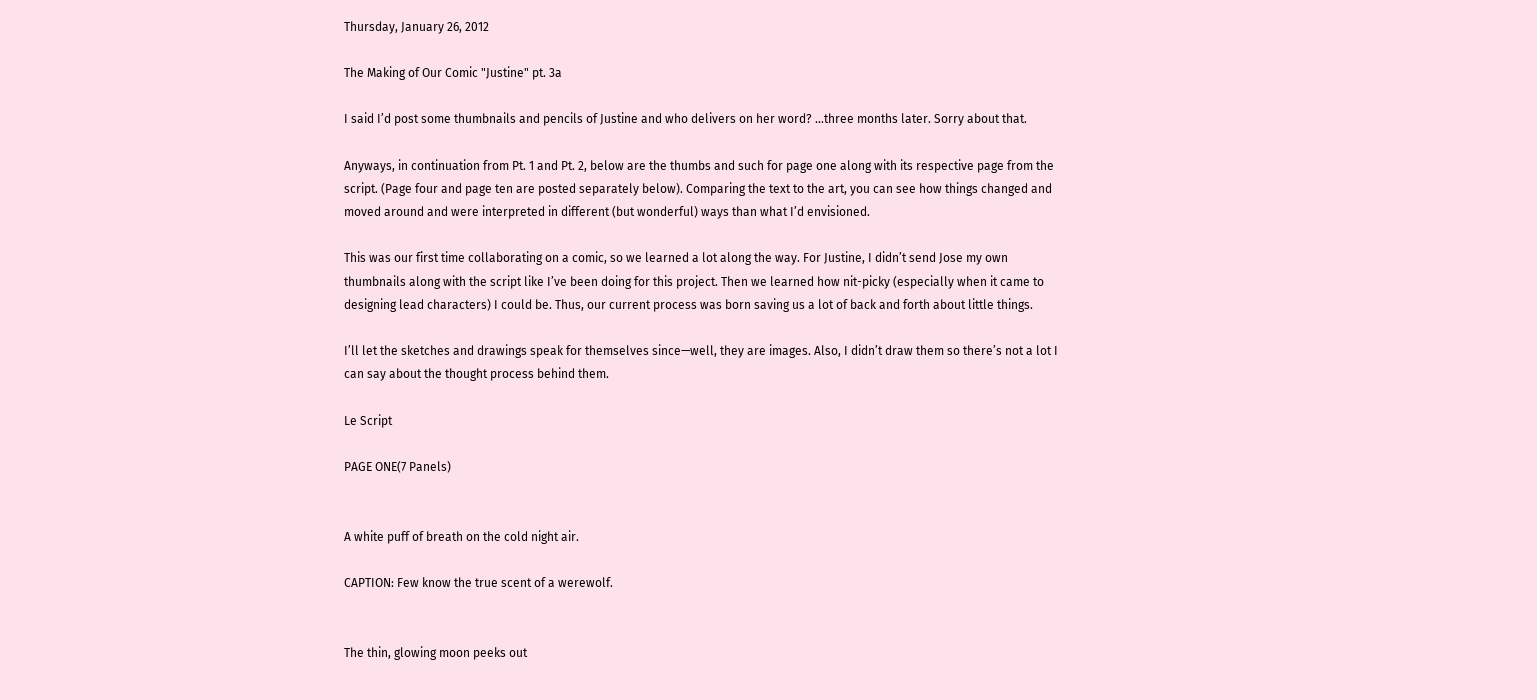Thursday, January 26, 2012

The Making of Our Comic "Justine" pt. 3a

I said I’d post some thumbnails and pencils of Justine and who delivers on her word? …three months later. Sorry about that.

Anyways, in continuation from Pt. 1 and Pt. 2, below are the thumbs and such for page one along with its respective page from the script. (Page four and page ten are posted separately below). Comparing the text to the art, you can see how things changed and moved around and were interpreted in different (but wonderful) ways than what I’d envisioned.

This was our first time collaborating on a comic, so we learned a lot along the way. For Justine, I didn’t send Jose my own thumbnails along with the script like I’ve been doing for this project. Then we learned how nit-picky (especially when it came to designing lead characters) I could be. Thus, our current process was born saving us a lot of back and forth about little things.

I’ll let the sketches and drawings speak for themselves since—well, they are images. Also, I didn’t draw them so there’s not a lot I can say about the thought process behind them.

Le Script

PAGE ONE(7 Panels)


A white puff of breath on the cold night air.

CAPTION: Few know the true scent of a werewolf.


The thin, glowing moon peeks out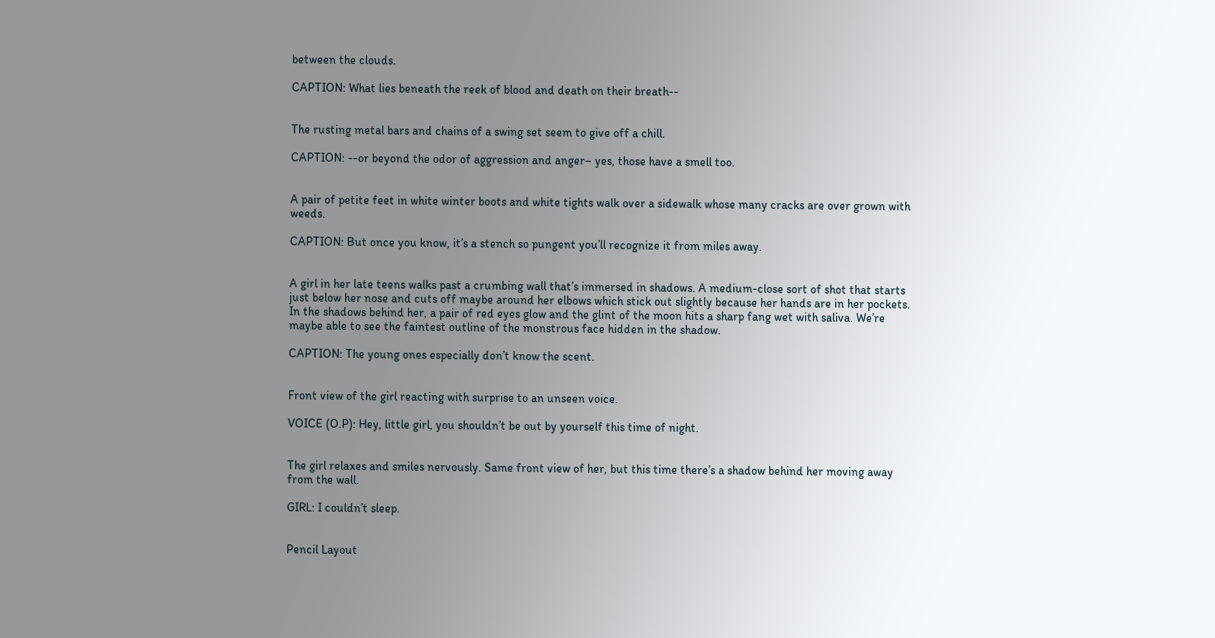between the clouds.

CAPTION: What lies beneath the reek of blood and death on their breath--


The rusting metal bars and chains of a swing set seem to give off a chill.

CAPTION: --or beyond the odor of aggression and anger– yes, those have a smell too.


A pair of petite feet in white winter boots and white tights walk over a sidewalk whose many cracks are over grown with weeds.

CAPTION: But once you know, it’s a stench so pungent you’ll recognize it from miles away.


A girl in her late teens walks past a crumbing wall that’s immersed in shadows. A medium-close sort of shot that starts just below her nose and cuts off maybe around her elbows which stick out slightly because her hands are in her pockets. In the shadows behind her, a pair of red eyes glow and the glint of the moon hits a sharp fang wet with saliva. We’re maybe able to see the faintest outline of the monstrous face hidden in the shadow.

CAPTION: The young ones especially don’t know the scent.


Front view of the girl reacting with surprise to an unseen voice.

VOICE (O.P): Hey, little girl, you shouldn’t be out by yourself this time of night.


The girl relaxes and smiles nervously. Same front view of her, but this time there’s a shadow behind her moving away from the wall.

GIRL: I couldn’t sleep.


Pencil Layout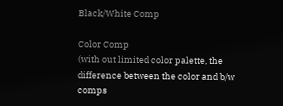Black/White Comp

Color Comp
(with out limited color palette, the difference between the color and b/w comps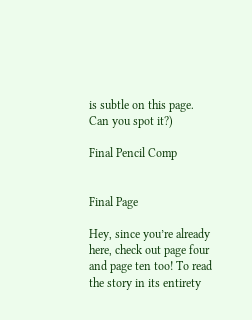is subtle on this page. Can you spot it?)

Final Pencil Comp


Final Page

Hey, since you’re already here, check out page four and page ten too! To read the story in its entirety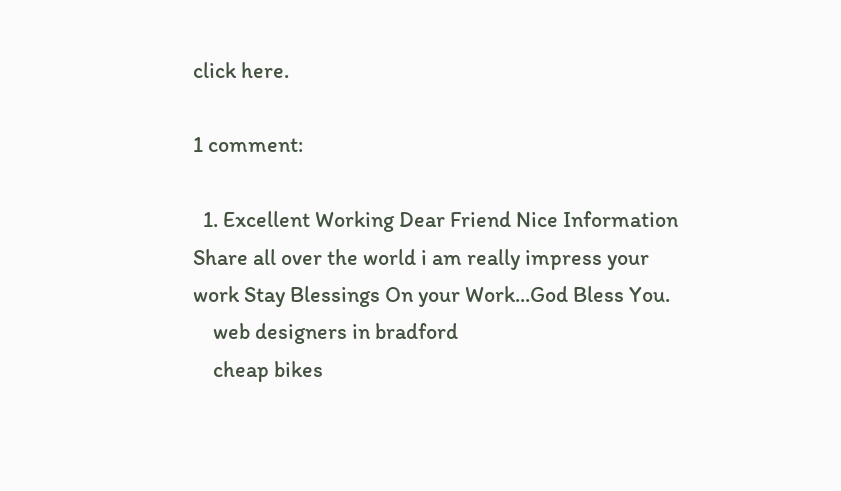click here.

1 comment:

  1. Excellent Working Dear Friend Nice Information Share all over the world i am really impress your work Stay Blessings On your Work...God Bless You.
    web designers in bradford
    cheap bikes